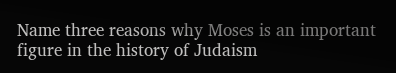Name three reasons why Moses is an important figure in the history of Judaism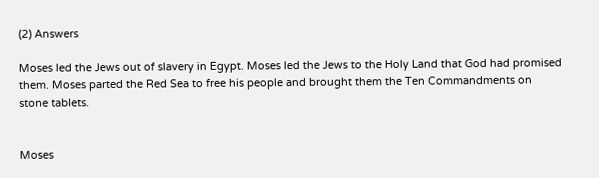(2) Answers

Moses led the Jews out of slavery in Egypt. Moses led the Jews to the Holy Land that God had promised them. Moses parted the Red Sea to free his people and brought them the Ten Commandments on stone tablets.


Moses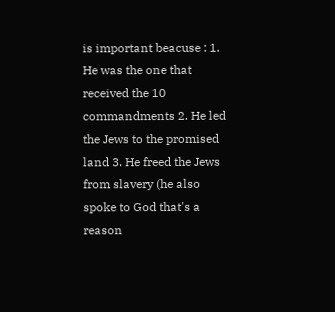is important beacuse : 1. He was the one that received the 10 commandments 2. He led the Jews to the promised land 3. He freed the Jews from slavery (he also spoke to God that's a reason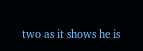two as it shows he is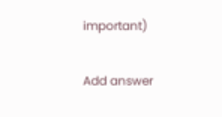important)

Add answer